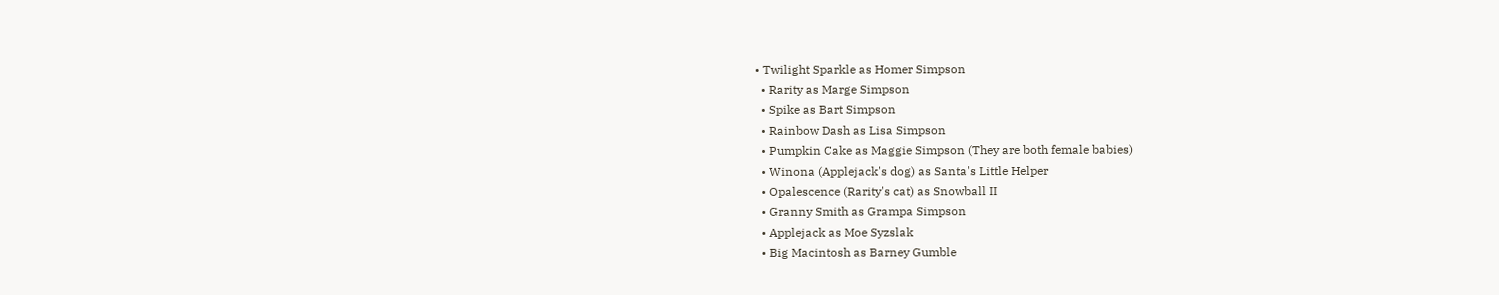• Twilight Sparkle as Homer Simpson
  • Rarity as Marge Simpson
  • Spike as Bart Simpson
  • Rainbow Dash as Lisa Simpson
  • Pumpkin Cake as Maggie Simpson (They are both female babies)
  • Winona (Applejack's dog) as Santa's Little Helper
  • Opalescence (Rarity's cat) as Snowball II
  • Granny Smith as Grampa Simpson
  • Applejack as Moe Syzslak
  • Big Macintosh as Barney Gumble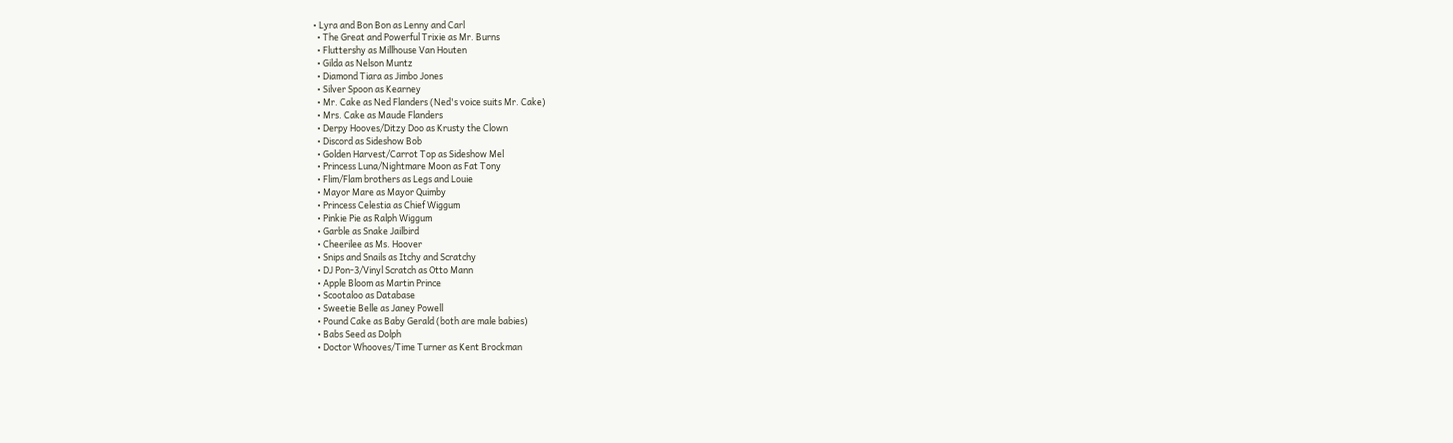• Lyra and Bon Bon as Lenny and Carl
  • The Great and Powerful Trixie as Mr. Burns
  • Fluttershy as Millhouse Van Houten
  • Gilda as Nelson Muntz
  • Diamond Tiara as Jimbo Jones
  • Silver Spoon as Kearney
  • Mr. Cake as Ned Flanders (Ned's voice suits Mr. Cake)
  • Mrs. Cake as Maude Flanders
  • Derpy Hooves/Ditzy Doo as Krusty the Clown
  • Discord as Sideshow Bob
  • Golden Harvest/Carrot Top as Sideshow Mel
  • Princess Luna/Nightmare Moon as Fat Tony
  • Flim/Flam brothers as Legs and Louie
  • Mayor Mare as Mayor Quimby
  • Princess Celestia as Chief Wiggum
  • Pinkie Pie as Ralph Wiggum
  • Garble as Snake Jailbird
  • Cheerilee as Ms. Hoover
  • Snips and Snails as Itchy and Scratchy
  • DJ Pon-3/Vinyl Scratch as Otto Mann
  • Apple Bloom as Martin Prince
  • Scootaloo as Database
  • Sweetie Belle as Janey Powell
  • Pound Cake as Baby Gerald (both are male babies)
  • Babs Seed as Dolph
  • Doctor Whooves/Time Turner as Kent Brockman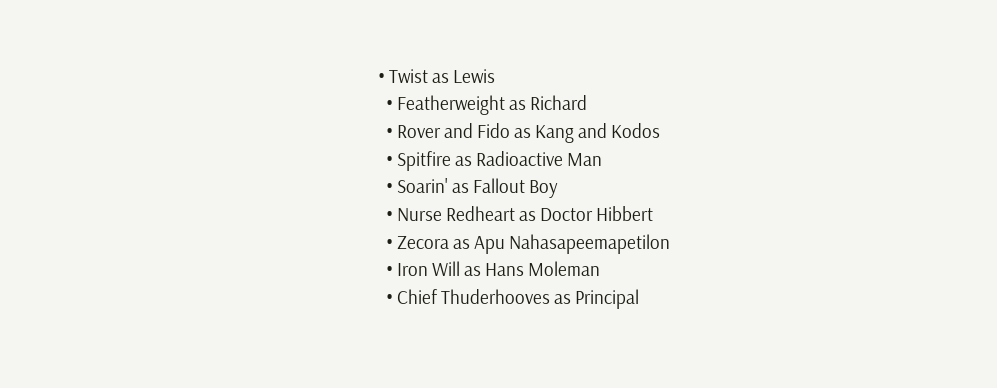• Twist as Lewis
  • Featherweight as Richard
  • Rover and Fido as Kang and Kodos
  • Spitfire as Radioactive Man
  • Soarin' as Fallout Boy
  • Nurse Redheart as Doctor Hibbert
  • Zecora as Apu Nahasapeemapetilon
  • Iron Will as Hans Moleman
  • Chief Thuderhooves as Principal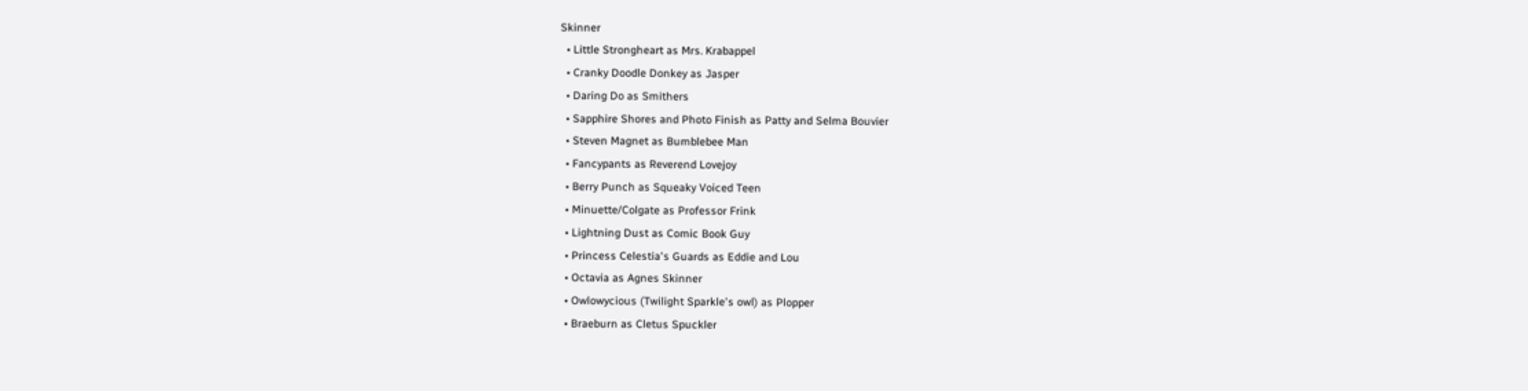Skinner
  • Little Strongheart as Mrs. Krabappel
  • Cranky Doodle Donkey as Jasper
  • Daring Do as Smithers
  • Sapphire Shores and Photo Finish as Patty and Selma Bouvier
  • Steven Magnet as Bumblebee Man
  • Fancypants as Reverend Lovejoy
  • Berry Punch as Squeaky Voiced Teen
  • Minuette/Colgate as Professor Frink
  • Lightning Dust as Comic Book Guy
  • Princess Celestia's Guards as Eddie and Lou
  • Octavia as Agnes Skinner
  • Owlowycious (Twilight Sparkle's owl) as Plopper
  • Braeburn as Cletus Spuckler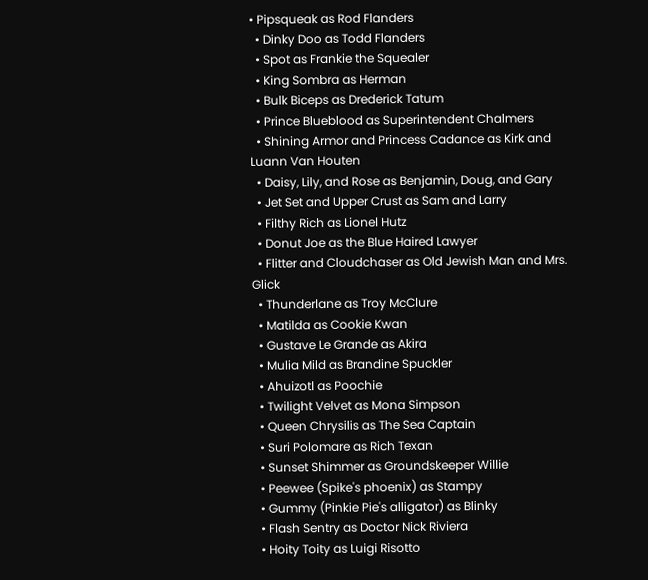• Pipsqueak as Rod Flanders
  • Dinky Doo as Todd Flanders
  • Spot as Frankie the Squealer
  • King Sombra as Herman
  • Bulk Biceps as Drederick Tatum
  • Prince Blueblood as Superintendent Chalmers
  • Shining Armor and Princess Cadance as Kirk and Luann Van Houten
  • Daisy, Lily, and Rose as Benjamin, Doug, and Gary
  • Jet Set and Upper Crust as Sam and Larry
  • Filthy Rich as Lionel Hutz
  • Donut Joe as the Blue Haired Lawyer
  • Flitter and Cloudchaser as Old Jewish Man and Mrs. Glick
  • Thunderlane as Troy McClure
  • Matilda as Cookie Kwan
  • Gustave Le Grande as Akira
  • Mulia Mild as Brandine Spuckler
  • Ahuizotl as Poochie
  • Twilight Velvet as Mona Simpson
  • Queen Chrysilis as The Sea Captain
  • Suri Polomare as Rich Texan
  • Sunset Shimmer as Groundskeeper Willie
  • Peewee (Spike's phoenix) as Stampy
  • Gummy (Pinkie Pie's alligator) as Blinky
  • Flash Sentry as Doctor Nick Riviera
  • Hoity Toity as Luigi Risotto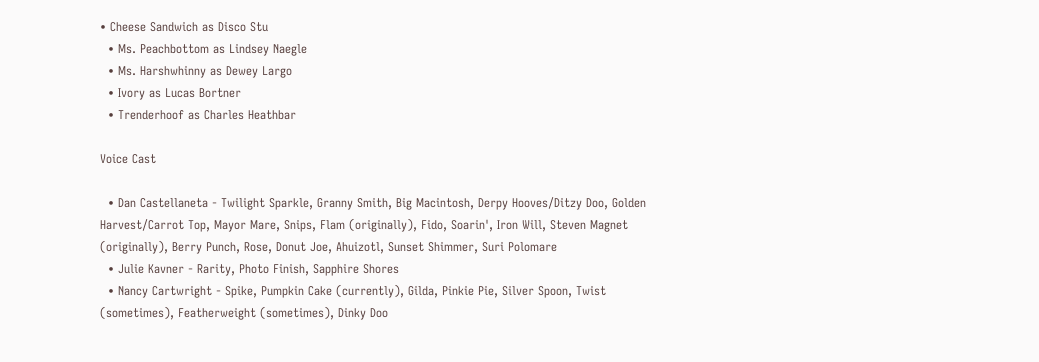• Cheese Sandwich as Disco Stu
  • Ms. Peachbottom as Lindsey Naegle
  • Ms. Harshwhinny as Dewey Largo
  • Ivory as Lucas Bortner
  • Trenderhoof as Charles Heathbar

Voice Cast

  • Dan Castellaneta - Twilight Sparkle, Granny Smith, Big Macintosh, Derpy Hooves/Ditzy Doo, Golden Harvest/Carrot Top, Mayor Mare, Snips, Flam (originally), Fido, Soarin', Iron Will, Steven Magnet (originally), Berry Punch, Rose, Donut Joe, Ahuizotl, Sunset Shimmer, Suri Polomare
  • Julie Kavner - Rarity, Photo Finish, Sapphire Shores
  • Nancy Cartwright - Spike, Pumpkin Cake (currently), Gilda, Pinkie Pie, Silver Spoon, Twist (sometimes), Featherweight (sometimes), Dinky Doo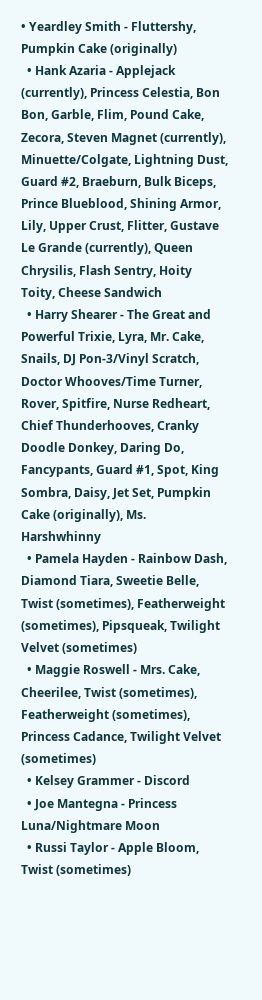• Yeardley Smith - Fluttershy, Pumpkin Cake (originally)
  • Hank Azaria - Applejack (currently), Princess Celestia, Bon Bon, Garble, Flim, Pound Cake, Zecora, Steven Magnet (currently), Minuette/Colgate, Lightning Dust, Guard #2, Braeburn, Bulk Biceps, Prince Blueblood, Shining Armor, Lily, Upper Crust, Flitter, Gustave Le Grande (currently), Queen Chrysilis, Flash Sentry, Hoity Toity, Cheese Sandwich
  • Harry Shearer - The Great and Powerful Trixie, Lyra, Mr. Cake, Snails, DJ Pon-3/Vinyl Scratch, Doctor Whooves/Time Turner, Rover, Spitfire, Nurse Redheart, Chief Thunderhooves, Cranky Doodle Donkey, Daring Do, Fancypants, Guard #1, Spot, King Sombra, Daisy, Jet Set, Pumpkin Cake (originally), Ms. Harshwhinny
  • Pamela Hayden - Rainbow Dash, Diamond Tiara, Sweetie Belle, Twist (sometimes), Featherweight (sometimes), Pipsqueak, Twilight Velvet (sometimes)
  • Maggie Roswell - Mrs. Cake, Cheerilee, Twist (sometimes), Featherweight (sometimes), Princess Cadance, Twilight Velvet (sometimes)
  • Kelsey Grammer - Discord
  • Joe Mantegna - Princess Luna/Nightmare Moon
  • Russi Taylor - Apple Bloom, Twist (sometimes)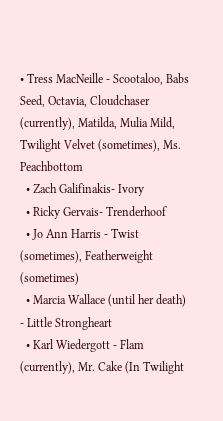• Tress MacNeille - Scootaloo, Babs Seed, Octavia, Cloudchaser (currently), Matilda, Mulia Mild, Twilight Velvet (sometimes), Ms. Peachbottom
  • Zach Galifinakis- Ivory
  • Ricky Gervais- Trenderhoof
  • Jo Ann Harris - Twist (sometimes), Featherweight (sometimes)
  • Marcia Wallace (until her death) - Little Strongheart
  • Karl Wiedergott - Flam (currently), Mr. Cake (In Twilight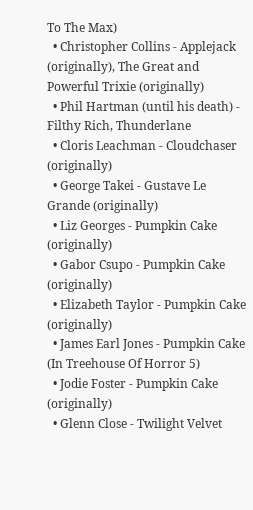To The Max)
  • Christopher Collins - Applejack (originally), The Great and Powerful Trixie (originally)
  • Phil Hartman (until his death) - Filthy Rich, Thunderlane
  • Cloris Leachman - Cloudchaser (originally)
  • George Takei - Gustave Le Grande (originally)
  • Liz Georges - Pumpkin Cake (originally)
  • Gabor Csupo - Pumpkin Cake (originally)
  • Elizabeth Taylor - Pumpkin Cake (originally)
  • James Earl Jones - Pumpkin Cake (In Treehouse Of Horror 5)
  • Jodie Foster - Pumpkin Cake (originally)
  • Glenn Close - Twilight Velvet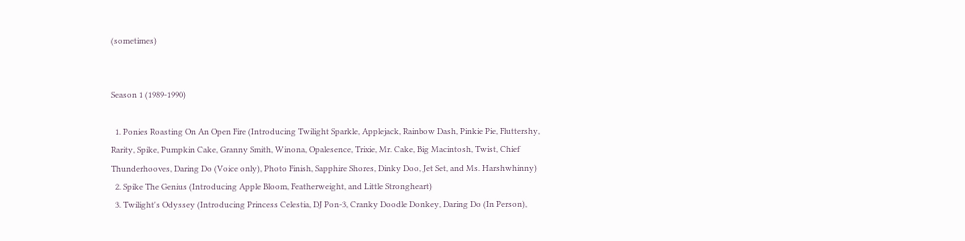(sometimes)


Season 1 (1989-1990)

  1. Ponies Roasting On An Open Fire (Introducing Twilight Sparkle, Applejack, Rainbow Dash, Pinkie Pie, Fluttershy, Rarity, Spike, Pumpkin Cake, Granny Smith, Winona, Opalesence, Trixie, Mr. Cake, Big Macintosh, Twist, Chief Thunderhooves, Daring Do (Voice only), Photo Finish, Sapphire Shores, Dinky Doo, Jet Set, and Ms. Harshwhinny)
  2. Spike The Genius (Introducing Apple Bloom, Featherweight, and Little Strongheart)
  3. Twilight's Odyssey (Introducing Princess Celestia, DJ Pon-3, Cranky Doodle Donkey, Daring Do (In Person),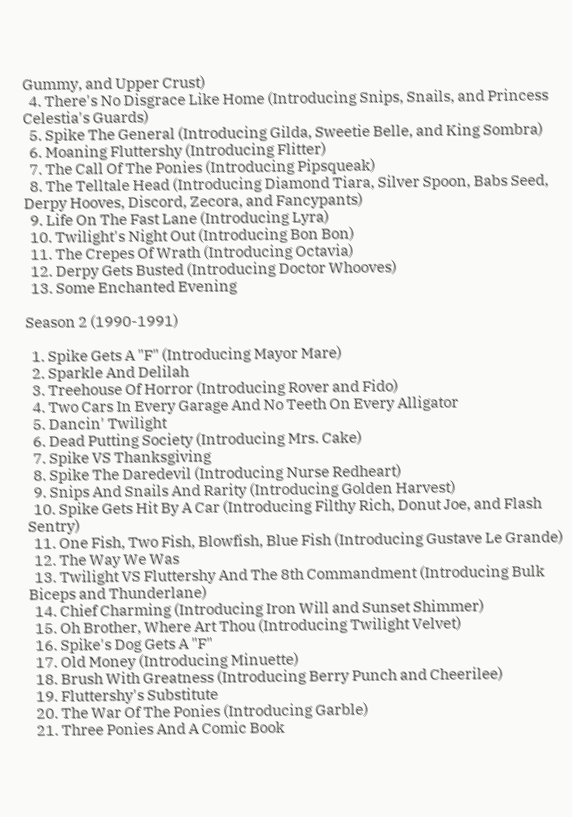Gummy, and Upper Crust)
  4. There's No Disgrace Like Home (Introducing Snips, Snails, and Princess Celestia's Guards)
  5. Spike The General (Introducing Gilda, Sweetie Belle, and King Sombra)
  6. Moaning Fluttershy (Introducing Flitter)
  7. The Call Of The Ponies (Introducing Pipsqueak)
  8. The Telltale Head (Introducing Diamond Tiara, Silver Spoon, Babs Seed, Derpy Hooves, Discord, Zecora, and Fancypants)
  9. Life On The Fast Lane (Introducing Lyra)
  10. Twilight's Night Out (Introducing Bon Bon)
  11. The Crepes Of Wrath (Introducing Octavia)
  12. Derpy Gets Busted (Introducing Doctor Whooves)
  13. Some Enchanted Evening

Season 2 (1990-1991)

  1. Spike Gets A "F" (Introducing Mayor Mare)
  2. Sparkle And Delilah
  3. Treehouse Of Horror (Introducing Rover and Fido)
  4. Two Cars In Every Garage And No Teeth On Every Alligator
  5. Dancin' Twilight
  6. Dead Putting Society (Introducing Mrs. Cake)
  7. Spike VS Thanksgiving
  8. Spike The Daredevil (Introducing Nurse Redheart)
  9. Snips And Snails And Rarity (Introducing Golden Harvest)
  10. Spike Gets Hit By A Car (Introducing Filthy Rich, Donut Joe, and Flash Sentry)
  11. One Fish, Two Fish, Blowfish, Blue Fish (Introducing Gustave Le Grande)
  12. The Way We Was
  13. Twilight VS Fluttershy And The 8th Commandment (Introducing Bulk Biceps and Thunderlane)
  14. Chief Charming (Introducing Iron Will and Sunset Shimmer)
  15. Oh Brother, Where Art Thou (Introducing Twilight Velvet)
  16. Spike's Dog Gets A "F"
  17. Old Money (Introducing Minuette)
  18. Brush With Greatness (Introducing Berry Punch and Cheerilee)
  19. Fluttershy's Substitute
  20. The War Of The Ponies (Introducing Garble)
  21. Three Ponies And A Comic Book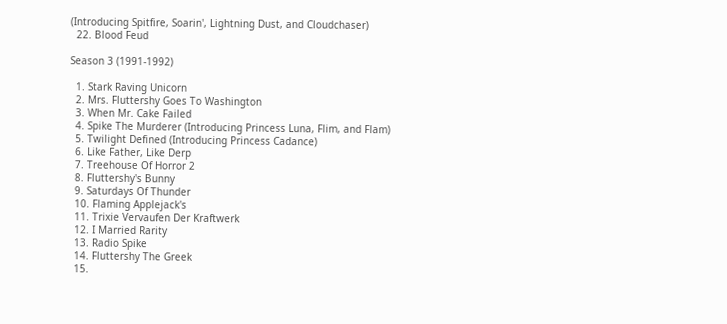(Introducing Spitfire, Soarin', Lightning Dust, and Cloudchaser)
  22. Blood Feud

Season 3 (1991-1992)

  1. Stark Raving Unicorn
  2. Mrs. Fluttershy Goes To Washington
  3. When Mr. Cake Failed
  4. Spike The Murderer (Introducing Princess Luna, Flim, and Flam)
  5. Twilight Defined (Introducing Princess Cadance)
  6. Like Father, Like Derp
  7. Treehouse Of Horror 2
  8. Fluttershy's Bunny
  9. Saturdays Of Thunder
  10. Flaming Applejack's
  11. Trixie Vervaufen Der Kraftwerk
  12. I Married Rarity
  13. Radio Spike
  14. Fluttershy The Greek
  15.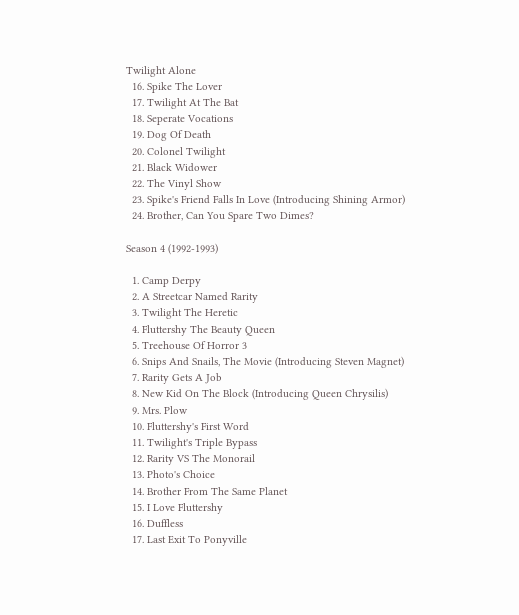Twilight Alone
  16. Spike The Lover
  17. Twilight At The Bat
  18. Seperate Vocations
  19. Dog Of Death
  20. Colonel Twilight
  21. Black Widower
  22. The Vinyl Show
  23. Spike's Friend Falls In Love (Introducing Shining Armor)
  24. Brother, Can You Spare Two Dimes?

Season 4 (1992-1993)

  1. Camp Derpy
  2. A Streetcar Named Rarity
  3. Twilight The Heretic
  4. Fluttershy The Beauty Queen
  5. Treehouse Of Horror 3
  6. Snips And Snails, The Movie (Introducing Steven Magnet)
  7. Rarity Gets A Job
  8. New Kid On The Block (Introducing Queen Chrysilis)
  9. Mrs. Plow
  10. Fluttershy's First Word
  11. Twilight's Triple Bypass
  12. Rarity VS The Monorail
  13. Photo's Choice
  14. Brother From The Same Planet
  15. I Love Fluttershy
  16. Duffless
  17. Last Exit To Ponyville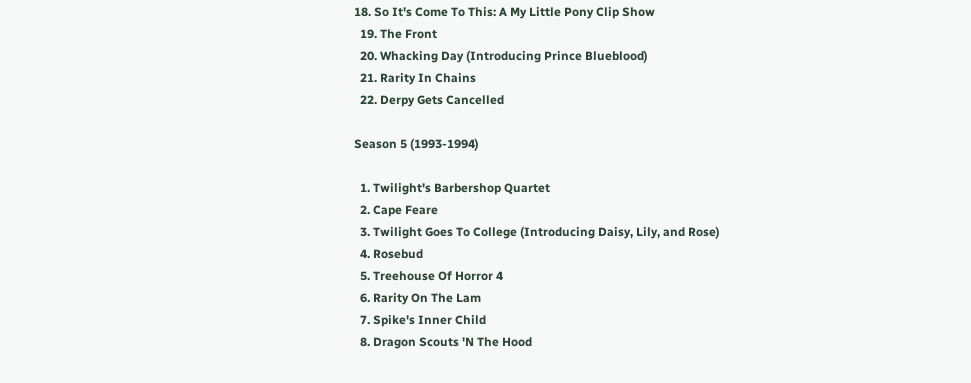18. So It's Come To This: A My Little Pony Clip Show
  19. The Front
  20. Whacking Day (Introducing Prince Blueblood)
  21. Rarity In Chains
  22. Derpy Gets Cancelled

Season 5 (1993-1994)

  1. Twilight's Barbershop Quartet
  2. Cape Feare
  3. Twilight Goes To College (Introducing Daisy, Lily, and Rose)
  4. Rosebud
  5. Treehouse Of Horror 4
  6. Rarity On The Lam
  7. Spike's Inner Child
  8. Dragon Scouts 'N The Hood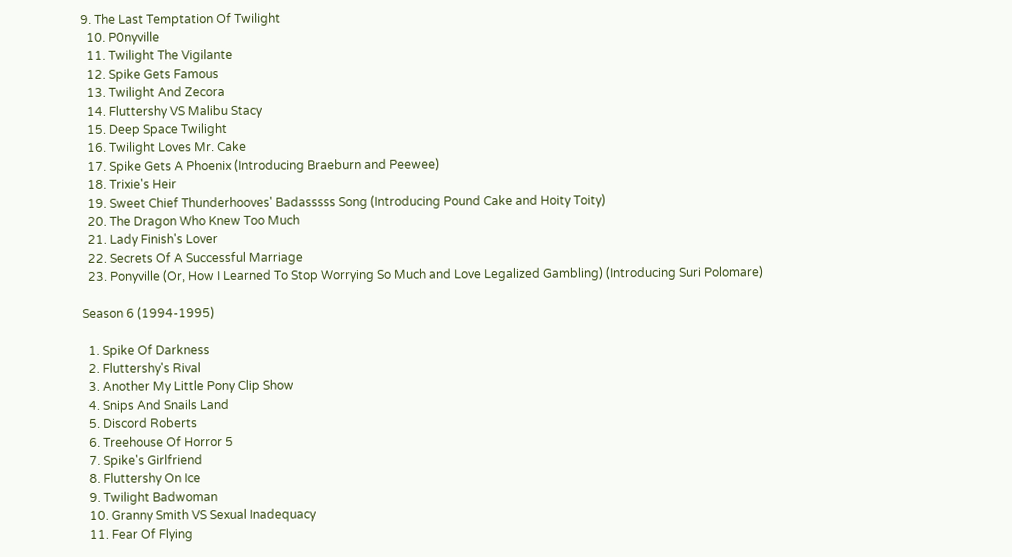9. The Last Temptation Of Twilight
  10. P0nyville
  11. Twilight The Vigilante
  12. Spike Gets Famous
  13. Twilight And Zecora
  14. Fluttershy VS Malibu Stacy
  15. Deep Space Twilight
  16. Twilight Loves Mr. Cake
  17. Spike Gets A Phoenix (Introducing Braeburn and Peewee)
  18. Trixie's Heir
  19. Sweet Chief Thunderhooves' Badasssss Song (Introducing Pound Cake and Hoity Toity)
  20. The Dragon Who Knew Too Much
  21. Lady Finish's Lover
  22. Secrets Of A Successful Marriage
  23. Ponyville (Or, How I Learned To Stop Worrying So Much and Love Legalized Gambling) (Introducing Suri Polomare)

Season 6 (1994-1995)

  1. Spike Of Darkness
  2. Fluttershy's Rival
  3. Another My Little Pony Clip Show
  4. Snips And Snails Land
  5. Discord Roberts
  6. Treehouse Of Horror 5
  7. Spike's Girlfriend
  8. Fluttershy On Ice
  9. Twilight Badwoman
  10. Granny Smith VS Sexual Inadequacy
  11. Fear Of Flying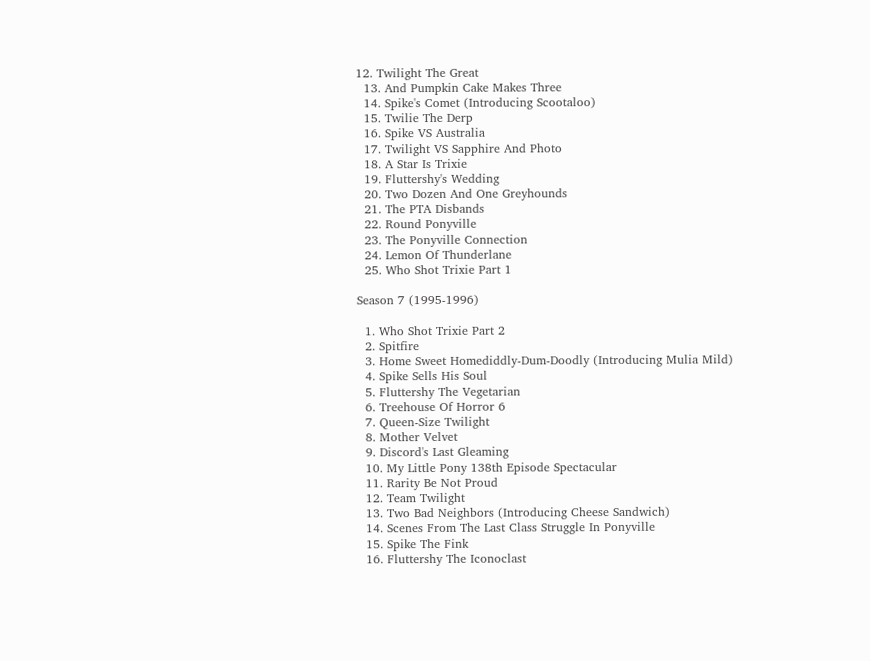12. Twilight The Great
  13. And Pumpkin Cake Makes Three
  14. Spike's Comet (Introducing Scootaloo)
  15. Twilie The Derp
  16. Spike VS Australia
  17. Twilight VS Sapphire And Photo
  18. A Star Is Trixie
  19. Fluttershy's Wedding
  20. Two Dozen And One Greyhounds
  21. The PTA Disbands
  22. Round Ponyville
  23. The Ponyville Connection
  24. Lemon Of Thunderlane
  25. Who Shot Trixie Part 1

Season 7 (1995-1996)

  1. Who Shot Trixie Part 2
  2. Spitfire
  3. Home Sweet Homediddly-Dum-Doodly (Introducing Mulia Mild)
  4. Spike Sells His Soul
  5. Fluttershy The Vegetarian
  6. Treehouse Of Horror 6
  7. Queen-Size Twilight
  8. Mother Velvet
  9. Discord's Last Gleaming
  10. My Little Pony 138th Episode Spectacular
  11. Rarity Be Not Proud
  12. Team Twilight
  13. Two Bad Neighbors (Introducing Cheese Sandwich)
  14. Scenes From The Last Class Struggle In Ponyville
  15. Spike The Fink
  16. Fluttershy The Iconoclast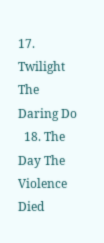17. Twilight The Daring Do
  18. The Day The Violence Died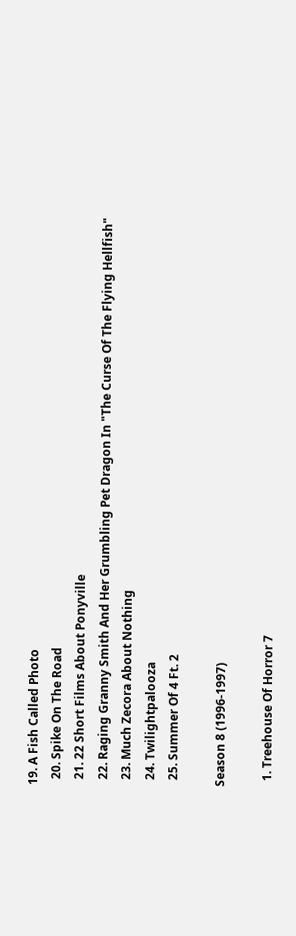19. A Fish Called Photo
  20. Spike On The Road
  21. 22 Short Films About Ponyville
  22. Raging Granny Smith And Her Grumbling Pet Dragon In "The Curse Of The Flying Hellfish"
  23. Much Zecora About Nothing
  24. Twilightpalooza
  25. Summer Of 4 Ft. 2

Season 8 (1996-1997)

  1. Treehouse Of Horror 7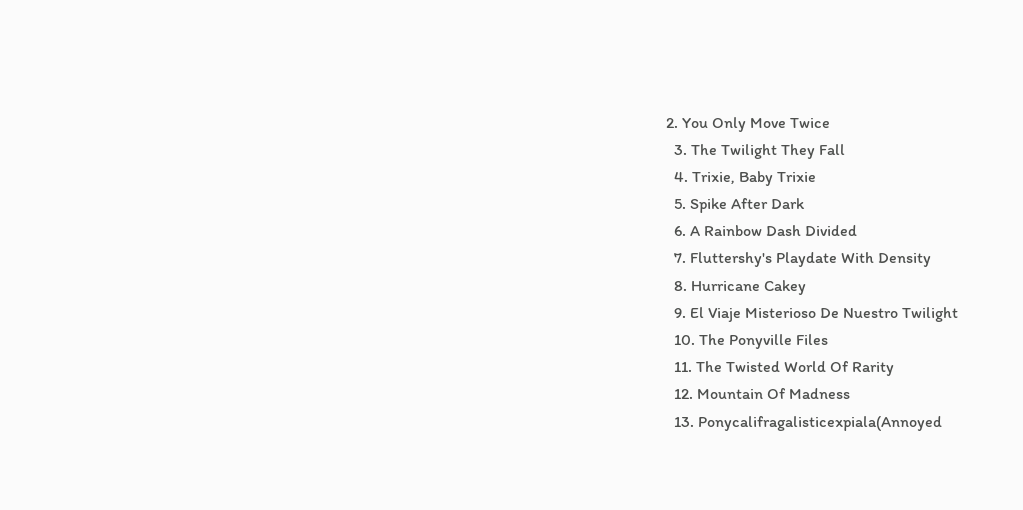2. You Only Move Twice
  3. The Twilight They Fall
  4. Trixie, Baby Trixie
  5. Spike After Dark
  6. A Rainbow Dash Divided
  7. Fluttershy's Playdate With Density
  8. Hurricane Cakey
  9. El Viaje Misterioso De Nuestro Twilight
  10. The Ponyville Files
  11. The Twisted World Of Rarity
  12. Mountain Of Madness
  13. Ponycalifragalisticexpiala(Annoyed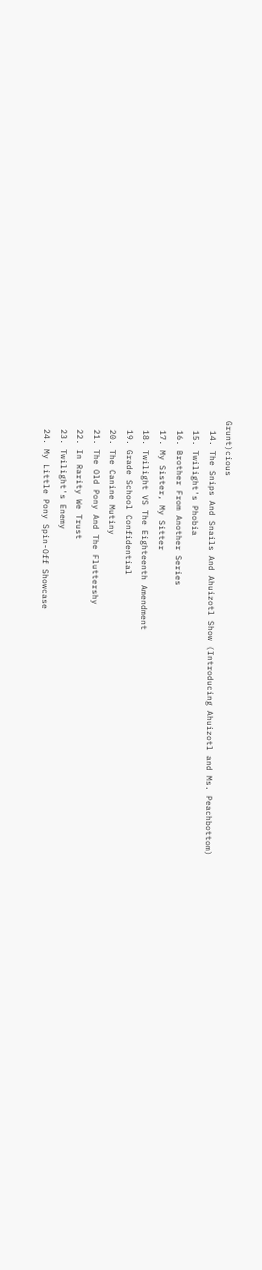Grunt)cious
  14. The Snips And Snails And Ahuizotl Show (Introducing Ahuizotl and Ms. Peachbottom)
  15. Twilight's Phobia
  16. Brother From Another Series
  17. My Sister, My Sitter
  18. Twilight VS The Eighteenth Amendment
  19. Grade School Confidential
  20. The Canine Mutiny
  21. The Old Pony And The Fluttershy
  22. In Rarity We Trust
  23. Twilight's Enemy
  24. My Little Pony Spin-Off Showcase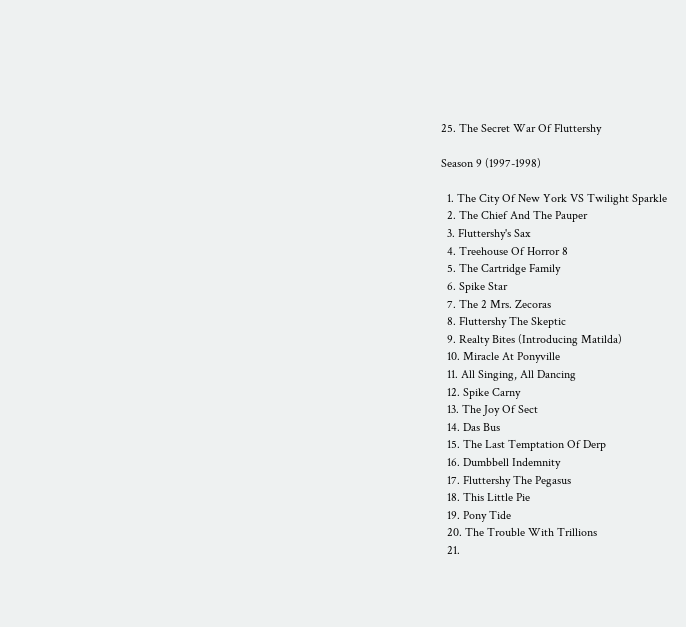25. The Secret War Of Fluttershy

Season 9 (1997-1998)

  1. The City Of New York VS Twilight Sparkle
  2. The Chief And The Pauper
  3. Fluttershy's Sax
  4. Treehouse Of Horror 8
  5. The Cartridge Family
  6. Spike Star
  7. The 2 Mrs. Zecoras
  8. Fluttershy The Skeptic
  9. Realty Bites (Introducing Matilda)
  10. Miracle At Ponyville
  11. All Singing, All Dancing
  12. Spike Carny
  13. The Joy Of Sect
  14. Das Bus
  15. The Last Temptation Of Derp
  16. Dumbbell Indemnity
  17. Fluttershy The Pegasus
  18. This Little Pie
  19. Pony Tide
  20. The Trouble With Trillions
  21.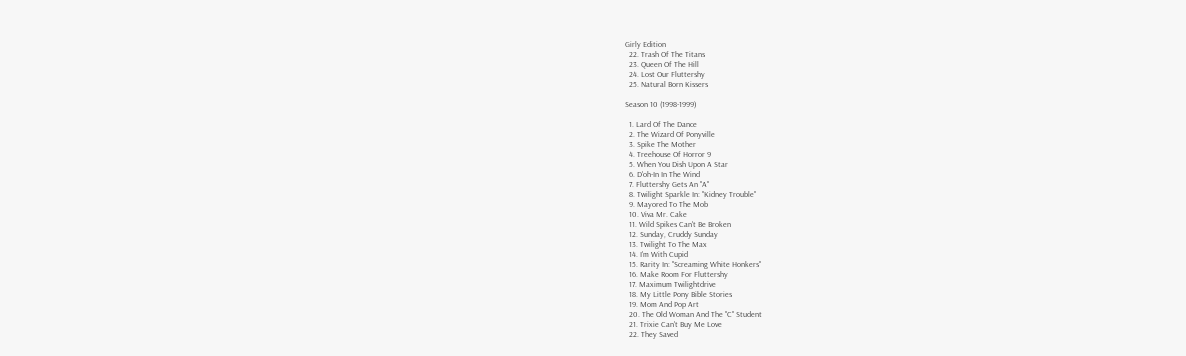Girly Edition
  22. Trash Of The Titans
  23. Queen Of The Hill
  24. Lost Our Fluttershy
  25. Natural Born Kissers

Season 10 (1998-1999)

  1. Lard Of The Dance
  2. The Wizard Of Ponyville
  3. Spike The Mother
  4. Treehouse Of Horror 9
  5. When You Dish Upon A Star
  6. D'oh-In In The Wind
  7. Fluttershy Gets An "A"
  8. Twilight Sparkle In: "Kidney Trouble"
  9. Mayored To The Mob
  10. Viva Mr. Cake
  11. Wild Spikes Can't Be Broken
  12. Sunday, Cruddy Sunday
  13. Twilight To The Max
  14. I'm With Cupid
  15. Rarity In: "Screaming White Honkers"
  16. Make Room For Fluttershy
  17. Maximum Twilightdrive
  18. My Little Pony Bible Stories
  19. Mom And Pop Art
  20. The Old Woman And The "C" Student
  21. Trixie Can't Buy Me Love
  22. They Saved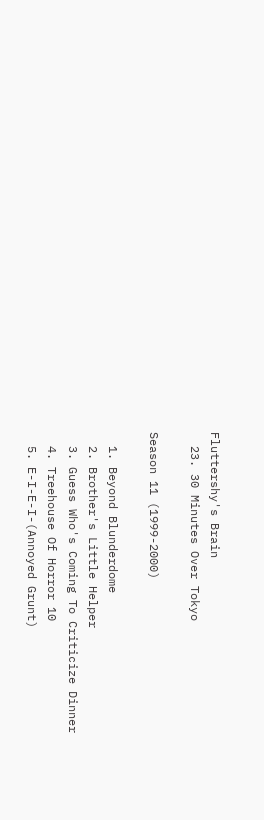Fluttershy's Brain
  23. 30 Minutes Over Tokyo

Season 11 (1999-2000)

  1. Beyond Blunderdome
  2. Brother's Little Helper
  3. Guess Who's Coming To Criticize Dinner
  4. Treehouse Of Horror 10
  5. E-I-E-I-(Annoyed Grunt)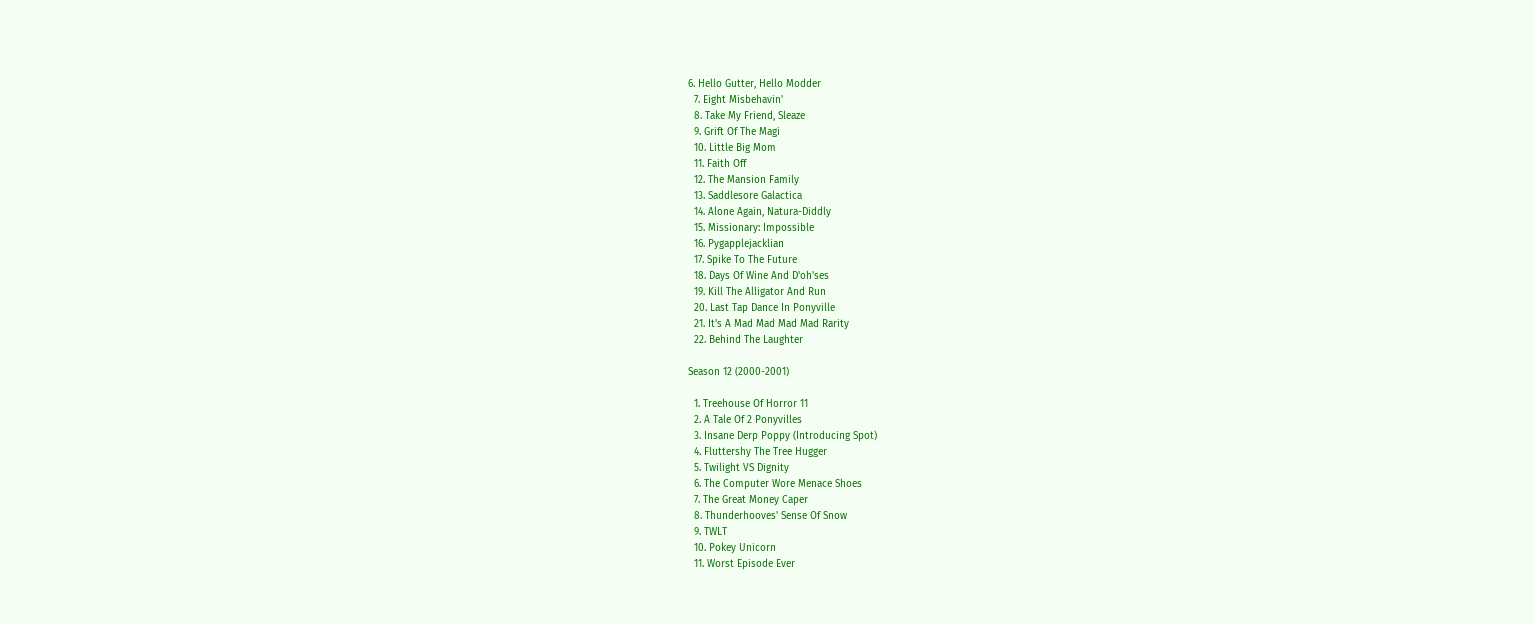6. Hello Gutter, Hello Modder
  7. Eight Misbehavin'
  8. Take My Friend, Sleaze
  9. Grift Of The Magi
  10. Little Big Mom
  11. Faith Off
  12. The Mansion Family
  13. Saddlesore Galactica
  14. Alone Again, Natura-Diddly
  15. Missionary: Impossible
  16. Pygapplejacklian
  17. Spike To The Future
  18. Days Of Wine And D'oh'ses
  19. Kill The Alligator And Run
  20. Last Tap Dance In Ponyville
  21. It's A Mad Mad Mad Mad Rarity
  22. Behind The Laughter

Season 12 (2000-2001)

  1. Treehouse Of Horror 11
  2. A Tale Of 2 Ponyvilles
  3. Insane Derp Poppy (Introducing Spot)
  4. Fluttershy The Tree Hugger
  5. Twilight VS Dignity
  6. The Computer Wore Menace Shoes
  7. The Great Money Caper
  8. Thunderhooves' Sense Of Snow
  9. TWLT
  10. Pokey Unicorn
  11. Worst Episode Ever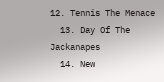12. Tennis The Menace
  13. Day Of The Jackanapes
  14. New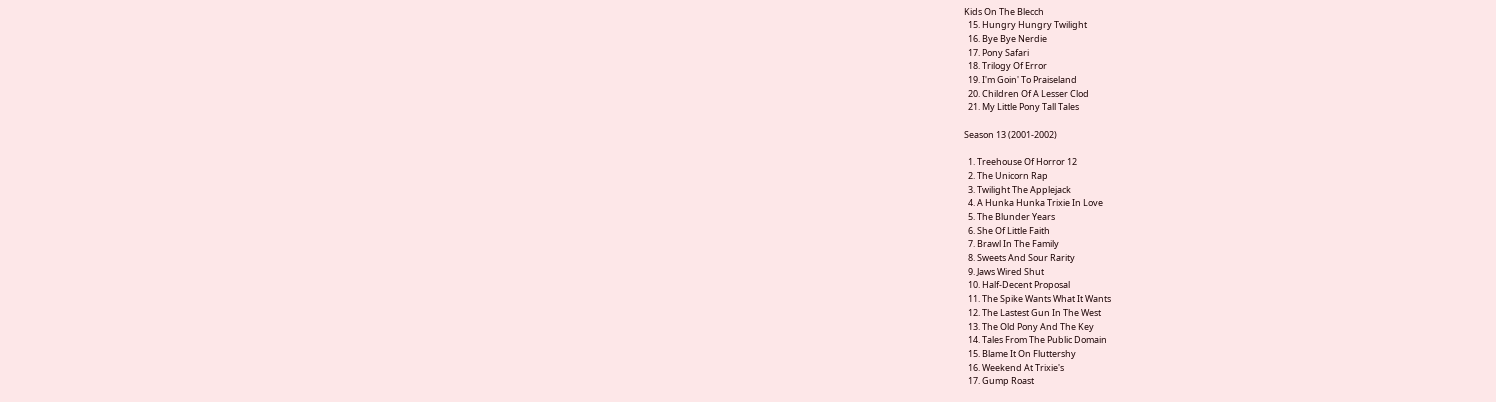Kids On The Blecch
  15. Hungry Hungry Twilight
  16. Bye Bye Nerdie
  17. Pony Safari
  18. Trilogy Of Error
  19. I'm Goin' To Praiseland
  20. Children Of A Lesser Clod
  21. My Little Pony Tall Tales

Season 13 (2001-2002)

  1. Treehouse Of Horror 12
  2. The Unicorn Rap
  3. Twilight The Applejack
  4. A Hunka Hunka Trixie In Love
  5. The Blunder Years
  6. She Of Little Faith
  7. Brawl In The Family
  8. Sweets And Sour Rarity
  9. Jaws Wired Shut
  10. Half-Decent Proposal
  11. The Spike Wants What It Wants
  12. The Lastest Gun In The West
  13. The Old Pony And The Key
  14. Tales From The Public Domain
  15. Blame It On Fluttershy
  16. Weekend At Trixie's
  17. Gump Roast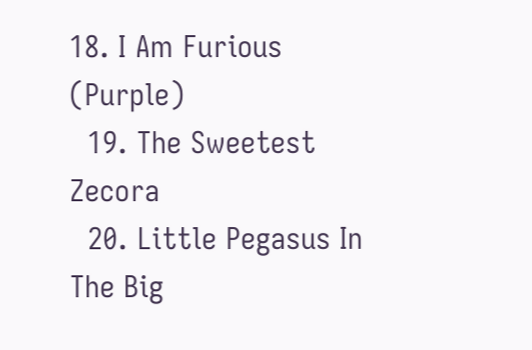18. I Am Furious (Purple)
  19. The Sweetest Zecora
  20. Little Pegasus In The Big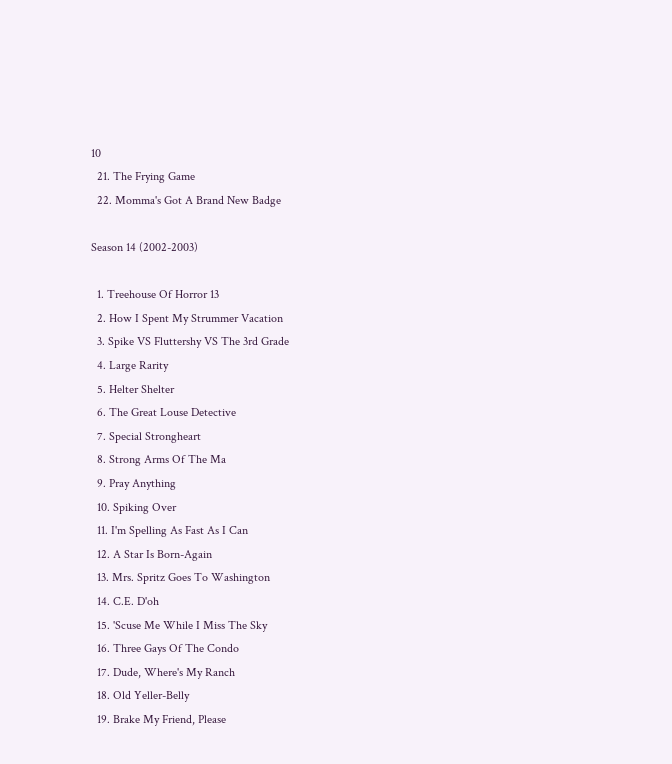10
  21. The Frying Game
  22. Momma's Got A Brand New Badge

Season 14 (2002-2003)

  1. Treehouse Of Horror 13
  2. How I Spent My Strummer Vacation
  3. Spike VS Fluttershy VS The 3rd Grade
  4. Large Rarity
  5. Helter Shelter
  6. The Great Louse Detective
  7. Special Strongheart
  8. Strong Arms Of The Ma
  9. Pray Anything
  10. Spiking Over
  11. I'm Spelling As Fast As I Can
  12. A Star Is Born-Again
  13. Mrs. Spritz Goes To Washington
  14. C.E. D'oh
  15. 'Scuse Me While I Miss The Sky
  16. Three Gays Of The Condo
  17. Dude, Where's My Ranch
  18. Old Yeller-Belly
  19. Brake My Friend, Please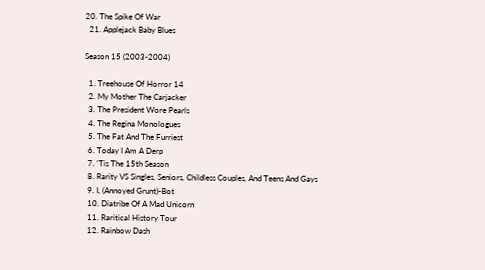20. The Spike Of War
  21. Applejack Baby Blues

Season 15 (2003-2004)

  1. Treehouse Of Horror 14
  2. My Mother The Carjacker
  3. The President Wore Pearls
  4. The Regina Monologues
  5. The Fat And The Furriest
  6. Today I Am A Derp
  7. 'Tis The 15th Season
  8. Rarity VS Singles, Seniors, Childless Couples, And Teens And Gays
  9. I, (Annoyed Grunt)-Bot
  10. Diatribe Of A Mad Unicorn
  11. Raritical History Tour
  12. Rainbow Dash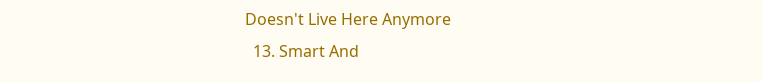Doesn't Live Here Anymore
  13. Smart And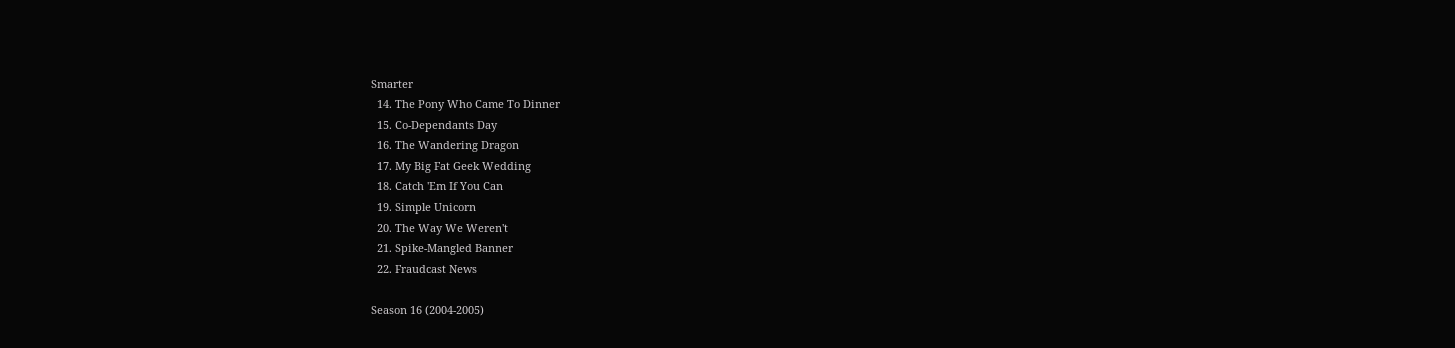Smarter
  14. The Pony Who Came To Dinner
  15. Co-Dependants Day
  16. The Wandering Dragon
  17. My Big Fat Geek Wedding
  18. Catch 'Em If You Can
  19. Simple Unicorn
  20. The Way We Weren't
  21. Spike-Mangled Banner
  22. Fraudcast News

Season 16 (2004-2005)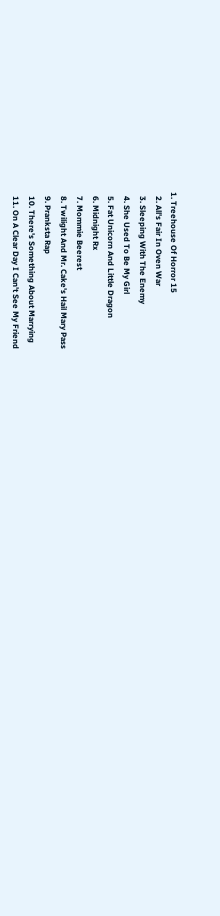1. Treehouse Of Horror 15
  2. All's Fair In Oven War
  3. Sleeping With The Enemy
  4. She Used To Be My Girl
  5. Fat Unicorn And Little Dragon
  6. Midnight Rx
  7. Mommie Beerest
  8. Twilight And Mr. Cake's Hail Mary Pass
  9. Pranksta Rap
  10. There's Something About Marrying
  11. On A Clear Day I Can't See My Friend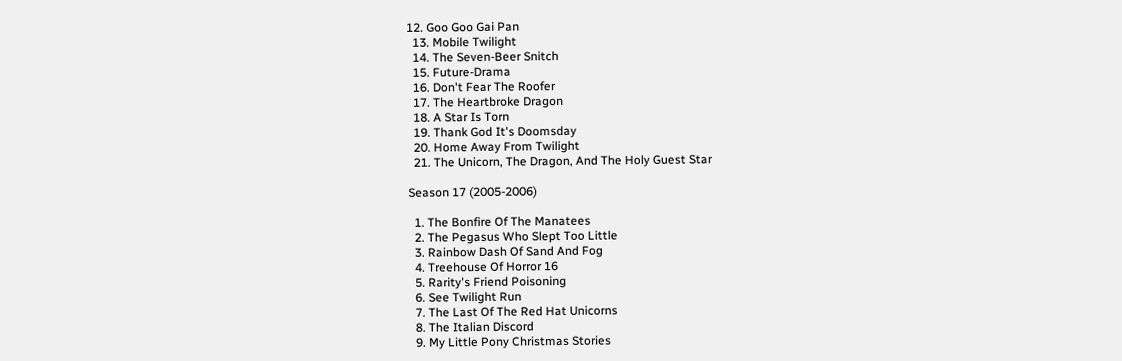12. Goo Goo Gai Pan
  13. Mobile Twilight
  14. The Seven-Beer Snitch
  15. Future-Drama
  16. Don't Fear The Roofer
  17. The Heartbroke Dragon
  18. A Star Is Torn
  19. Thank God It's Doomsday
  20. Home Away From Twilight
  21. The Unicorn, The Dragon, And The Holy Guest Star

Season 17 (2005-2006)

  1. The Bonfire Of The Manatees
  2. The Pegasus Who Slept Too Little
  3. Rainbow Dash Of Sand And Fog
  4. Treehouse Of Horror 16
  5. Rarity's Friend Poisoning
  6. See Twilight Run
  7. The Last Of The Red Hat Unicorns
  8. The Italian Discord
  9. My Little Pony Christmas Stories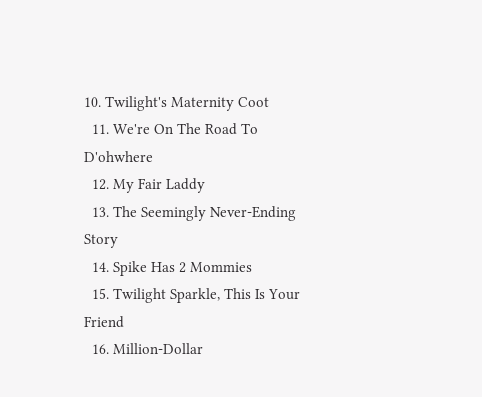10. Twilight's Maternity Coot
  11. We're On The Road To D'ohwhere
  12. My Fair Laddy
  13. The Seemingly Never-Ending Story
  14. Spike Has 2 Mommies
  15. Twilight Sparkle, This Is Your Friend
  16. Million-Dollar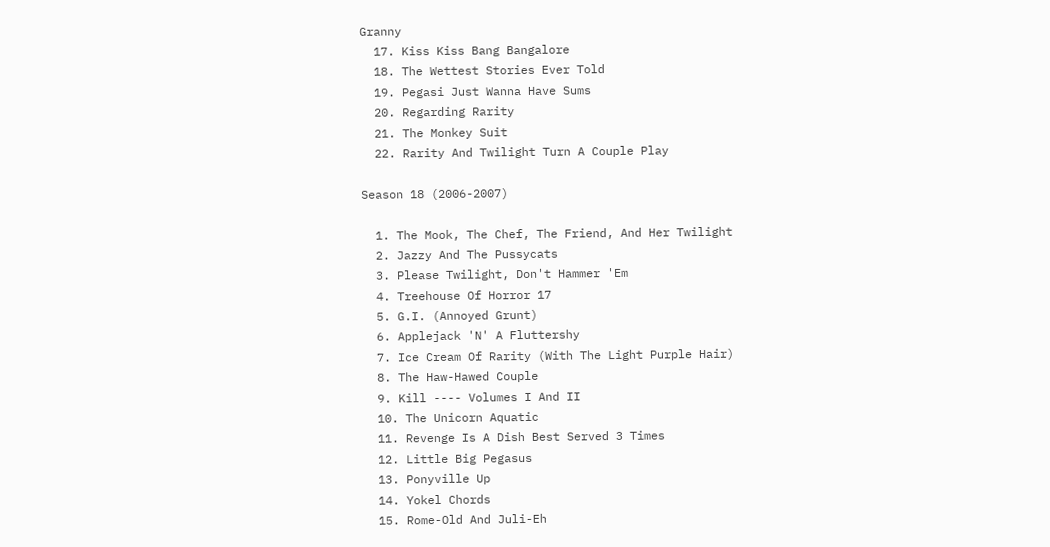Granny
  17. Kiss Kiss Bang Bangalore
  18. The Wettest Stories Ever Told
  19. Pegasi Just Wanna Have Sums
  20. Regarding Rarity
  21. The Monkey Suit
  22. Rarity And Twilight Turn A Couple Play

Season 18 (2006-2007)

  1. The Mook, The Chef, The Friend, And Her Twilight
  2. Jazzy And The Pussycats
  3. Please Twilight, Don't Hammer 'Em
  4. Treehouse Of Horror 17
  5. G.I. (Annoyed Grunt)
  6. Applejack 'N' A Fluttershy
  7. Ice Cream Of Rarity (With The Light Purple Hair)
  8. The Haw-Hawed Couple
  9. Kill ---- Volumes I And II
  10. The Unicorn Aquatic
  11. Revenge Is A Dish Best Served 3 Times
  12. Little Big Pegasus
  13. Ponyville Up
  14. Yokel Chords
  15. Rome-Old And Juli-Eh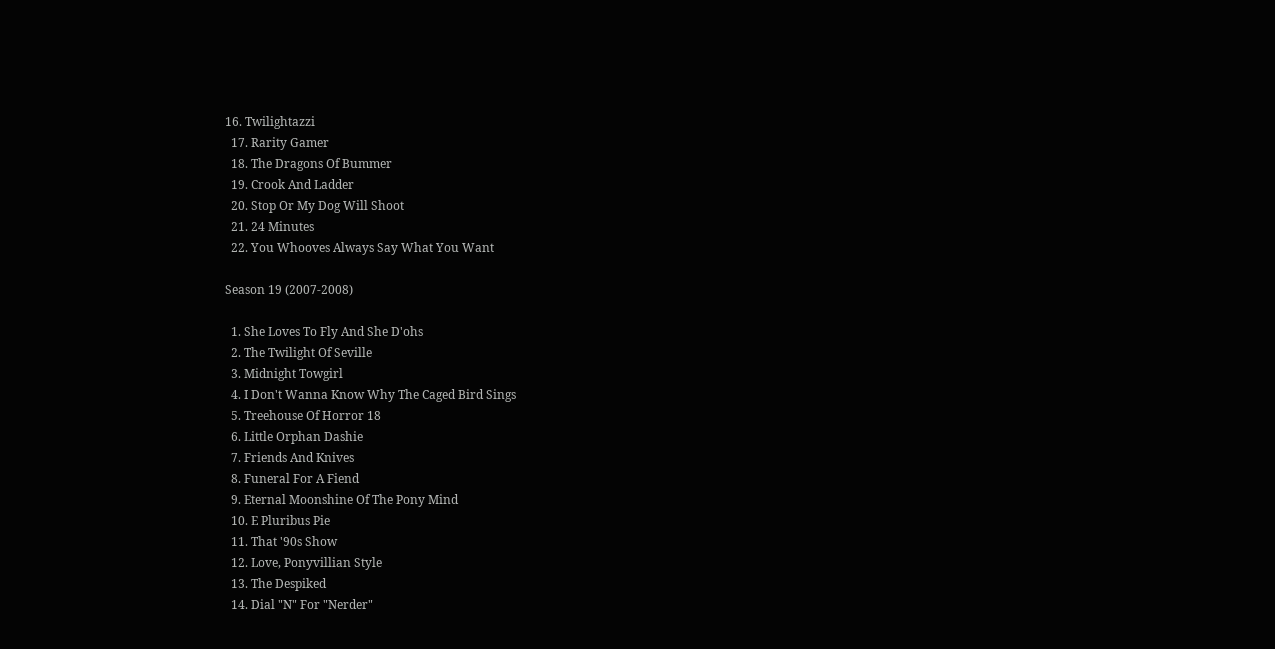16. Twilightazzi
  17. Rarity Gamer
  18. The Dragons Of Bummer
  19. Crook And Ladder
  20. Stop Or My Dog Will Shoot
  21. 24 Minutes
  22. You Whooves Always Say What You Want

Season 19 (2007-2008)

  1. She Loves To Fly And She D'ohs
  2. The Twilight Of Seville
  3. Midnight Towgirl
  4. I Don't Wanna Know Why The Caged Bird Sings
  5. Treehouse Of Horror 18
  6. Little Orphan Dashie
  7. Friends And Knives
  8. Funeral For A Fiend
  9. Eternal Moonshine Of The Pony Mind
  10. E Pluribus Pie
  11. That '90s Show
  12. Love, Ponyvillian Style
  13. The Despiked
  14. Dial "N" For "Nerder"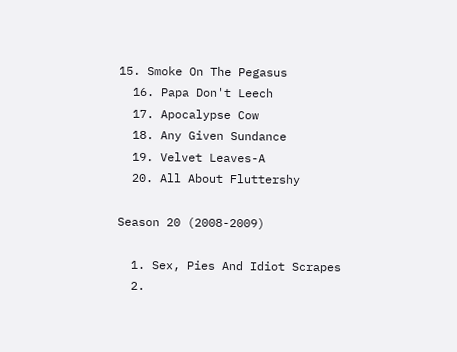15. Smoke On The Pegasus
  16. Papa Don't Leech
  17. Apocalypse Cow
  18. Any Given Sundance
  19. Velvet Leaves-A
  20. All About Fluttershy

Season 20 (2008-2009)

  1. Sex, Pies And Idiot Scrapes
  2.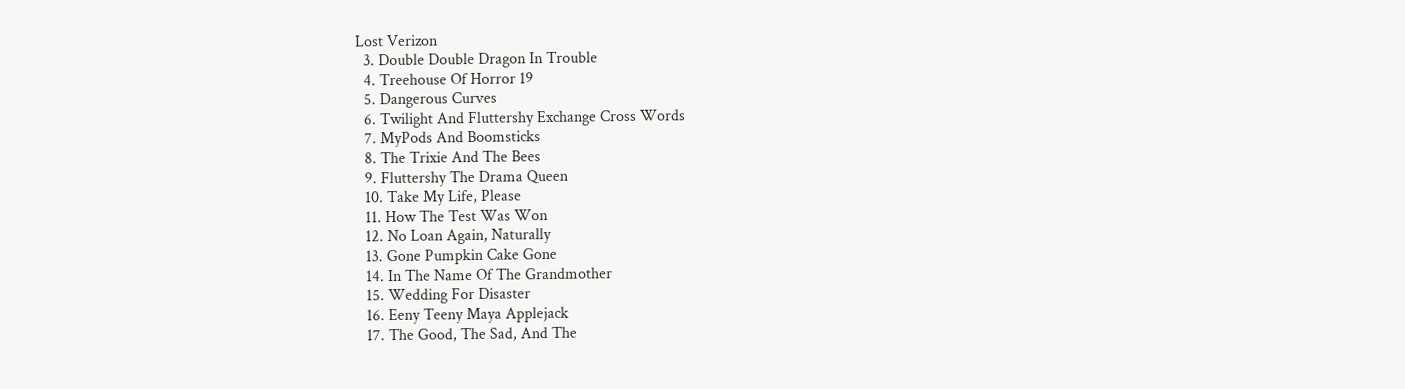Lost Verizon
  3. Double Double Dragon In Trouble
  4. Treehouse Of Horror 19
  5. Dangerous Curves
  6. Twilight And Fluttershy Exchange Cross Words
  7. MyPods And Boomsticks
  8. The Trixie And The Bees
  9. Fluttershy The Drama Queen
  10. Take My Life, Please
  11. How The Test Was Won
  12. No Loan Again, Naturally
  13. Gone Pumpkin Cake Gone
  14. In The Name Of The Grandmother
  15. Wedding For Disaster
  16. Eeny Teeny Maya Applejack
  17. The Good, The Sad, And The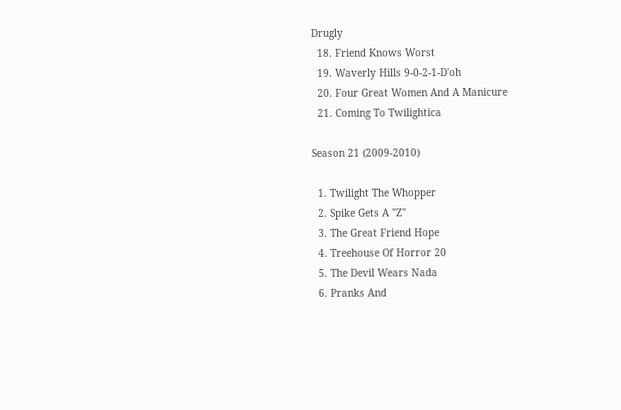Drugly
  18. Friend Knows Worst
  19. Waverly Hills 9-0-2-1-D'oh
  20. Four Great Women And A Manicure
  21. Coming To Twilightica

Season 21 (2009-2010)

  1. Twilight The Whopper
  2. Spike Gets A "Z"
  3. The Great Friend Hope
  4. Treehouse Of Horror 20
  5. The Devil Wears Nada
  6. Pranks And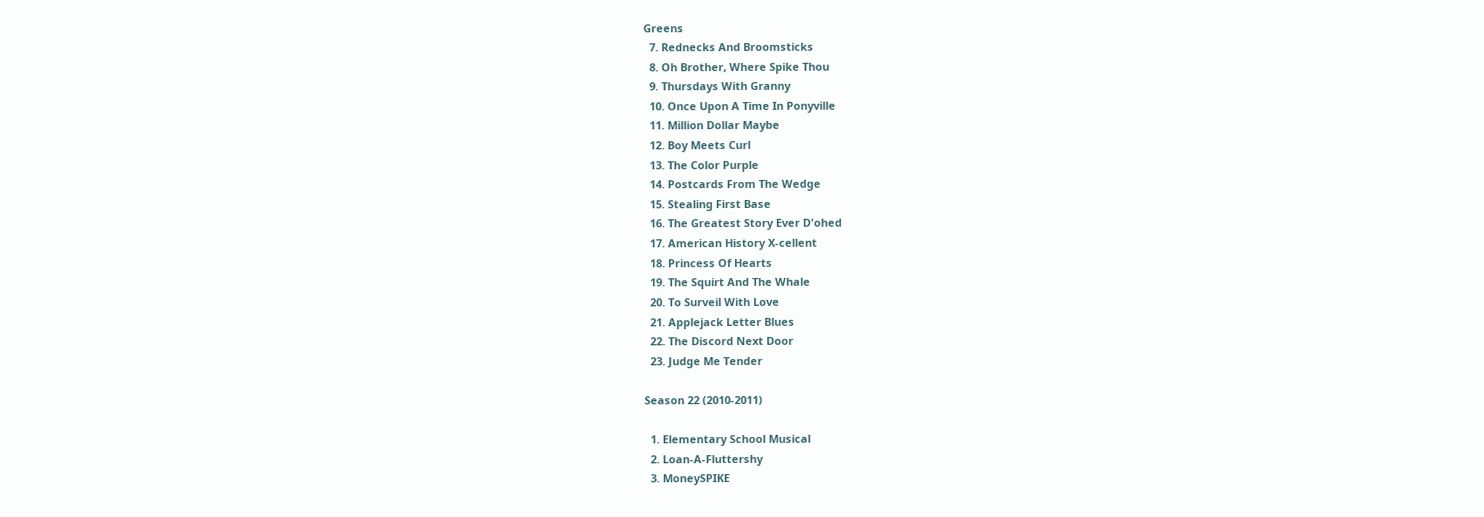Greens
  7. Rednecks And Broomsticks
  8. Oh Brother, Where Spike Thou
  9. Thursdays With Granny
  10. Once Upon A Time In Ponyville
  11. Million Dollar Maybe
  12. Boy Meets Curl
  13. The Color Purple
  14. Postcards From The Wedge
  15. Stealing First Base
  16. The Greatest Story Ever D'ohed
  17. American History X-cellent
  18. Princess Of Hearts
  19. The Squirt And The Whale
  20. To Surveil With Love
  21. Applejack Letter Blues
  22. The Discord Next Door
  23. Judge Me Tender

Season 22 (2010-2011)

  1. Elementary School Musical
  2. Loan-A-Fluttershy
  3. MoneySPIKE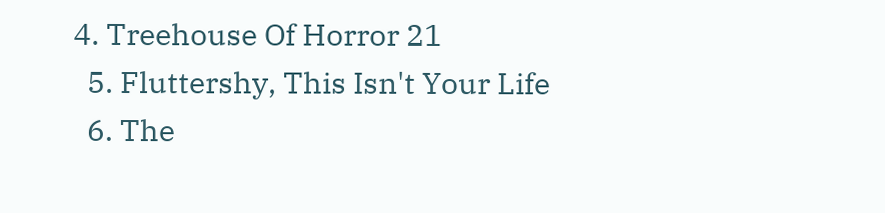4. Treehouse Of Horror 21
  5. Fluttershy, This Isn't Your Life
  6. The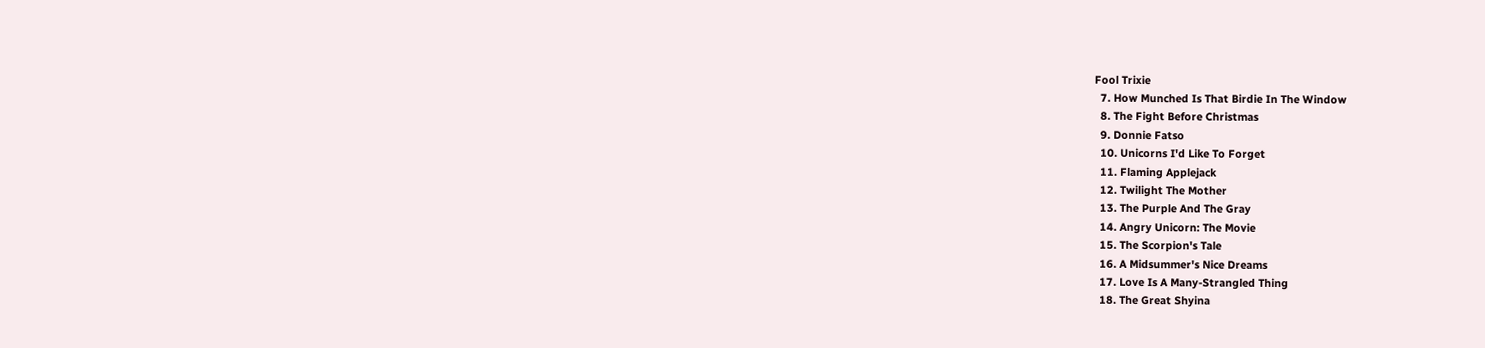Fool Trixie
  7. How Munched Is That Birdie In The Window
  8. The Fight Before Christmas
  9. Donnie Fatso
  10. Unicorns I'd Like To Forget
  11. Flaming Applejack
  12. Twilight The Mother
  13. The Purple And The Gray
  14. Angry Unicorn: The Movie
  15. The Scorpion's Tale
  16. A Midsummer's Nice Dreams
  17. Love Is A Many-Strangled Thing
  18. The Great Shyina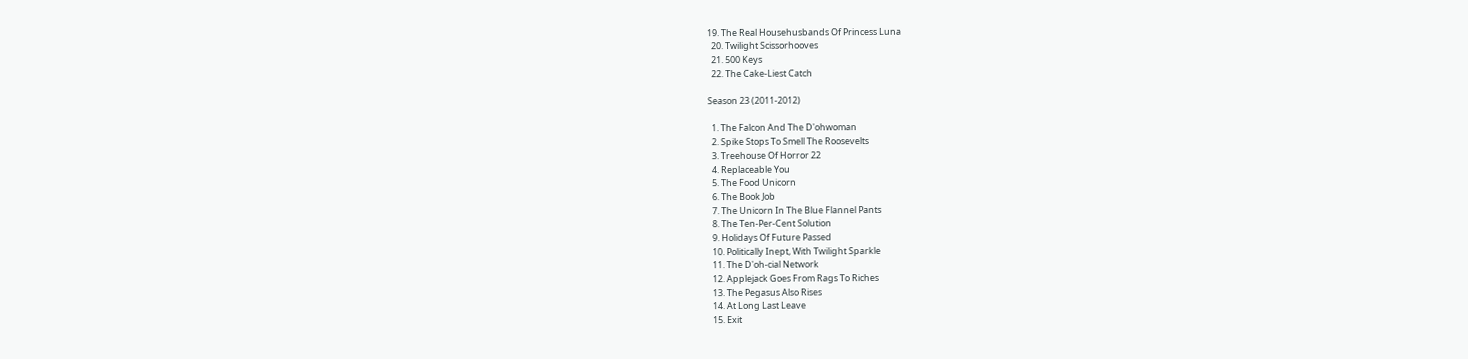19. The Real Househusbands Of Princess Luna
  20. Twilight Scissorhooves
  21. 500 Keys
  22. The Cake-Liest Catch

Season 23 (2011-2012)

  1. The Falcon And The D'ohwoman
  2. Spike Stops To Smell The Roosevelts
  3. Treehouse Of Horror 22
  4. Replaceable You
  5. The Food Unicorn
  6. The Book Job
  7. The Unicorn In The Blue Flannel Pants
  8. The Ten-Per-Cent Solution
  9. Holidays Of Future Passed
  10. Politically Inept, With Twilight Sparkle
  11. The D'oh-cial Network
  12. Applejack Goes From Rags To Riches
  13. The Pegasus Also Rises
  14. At Long Last Leave
  15. Exit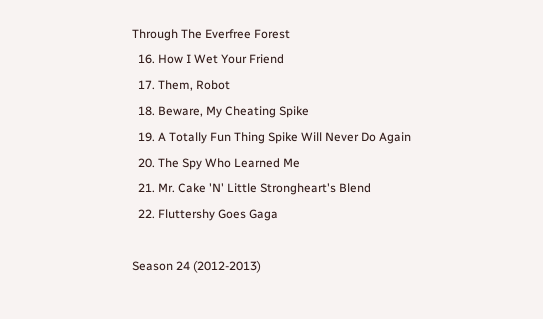Through The Everfree Forest
  16. How I Wet Your Friend
  17. Them, Robot
  18. Beware, My Cheating Spike
  19. A Totally Fun Thing Spike Will Never Do Again
  20. The Spy Who Learned Me
  21. Mr. Cake 'N' Little Strongheart's Blend
  22. Fluttershy Goes Gaga

Season 24 (2012-2013)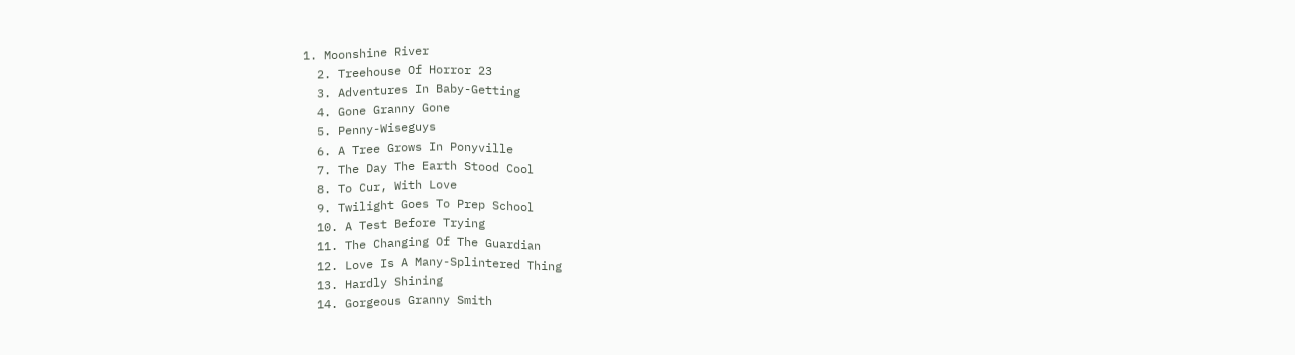1. Moonshine River
  2. Treehouse Of Horror 23
  3. Adventures In Baby-Getting
  4. Gone Granny Gone
  5. Penny-Wiseguys
  6. A Tree Grows In Ponyville
  7. The Day The Earth Stood Cool
  8. To Cur, With Love
  9. Twilight Goes To Prep School
  10. A Test Before Trying
  11. The Changing Of The Guardian
  12. Love Is A Many-Splintered Thing
  13. Hardly Shining
  14. Gorgeous Granny Smith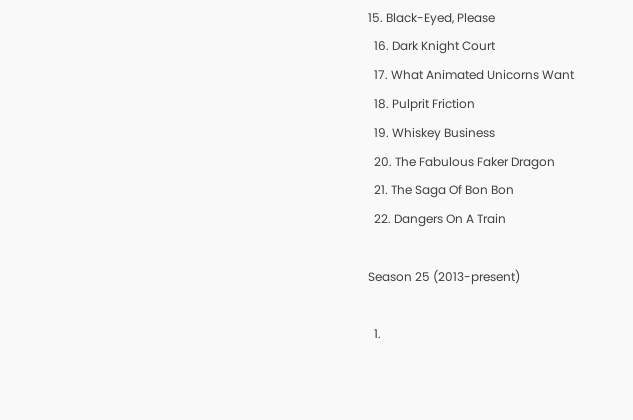15. Black-Eyed, Please
  16. Dark Knight Court
  17. What Animated Unicorns Want
  18. Pulprit Friction
  19. Whiskey Business
  20. The Fabulous Faker Dragon
  21. The Saga Of Bon Bon
  22. Dangers On A Train

Season 25 (2013-present)

  1.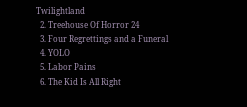Twilightland
  2. Treehouse Of Horror 24
  3. Four Regrettings and a Funeral
  4. YOLO
  5. Labor Pains
  6. The Kid Is All Right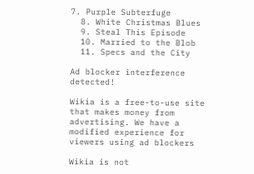7. Purple Subterfuge
  8. White Christmas Blues
  9. Steal This Episode
  10. Married to the Blob
  11. Specs and the City

Ad blocker interference detected!

Wikia is a free-to-use site that makes money from advertising. We have a modified experience for viewers using ad blockers

Wikia is not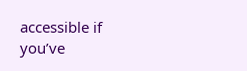accessible if you’ve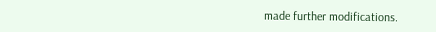made further modifications.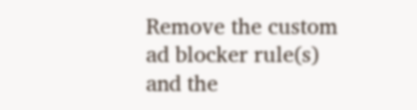Remove the custom ad blocker rule(s) and the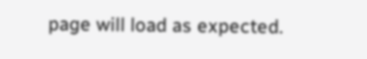page will load as expected.